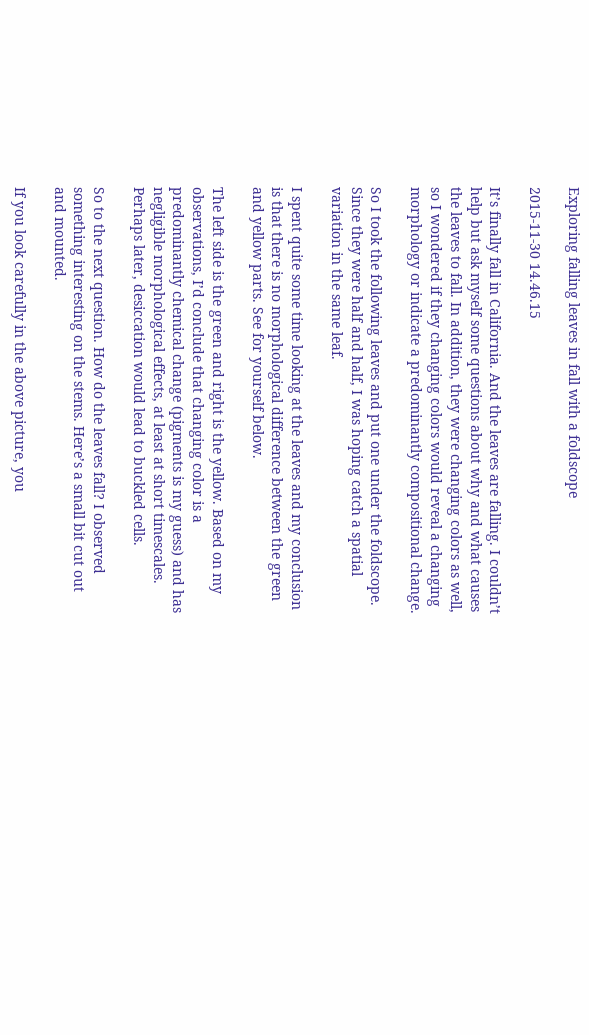Exploring falling leaves in fall with a foldscope

2015-11-30 14.46.15

It’s finally fall in California. And the leaves are falling. I couldn’t help but ask myself some questions about why and what causes the leaves to fall. In addition, they were changing colors as well, so I wondered if they changing colors would reveal a changing morphology or indicate a predominantly compositional change.

So I took the following leaves and put one under the foldscope. Since they were half and half, I was hoping catch a spatial variation in the same leaf.

I spent quite some time looking at the leaves and my conclusion is that there is no morphological difference between the green and yellow parts. See for yourself below.

The left side is the green and right is the yellow. Based on my observations, I’d conclude that changing color is a predominantly chemical change (pigments is my guess) and has negligible morphological effects, at least at short timescales. Perhaps later, desiccation would lead to buckled cells.

So to the next question. How do the leaves fall? I observed something interesting on the stems. Here’s a small bit cut out and mounted.

If you look carefully in the above picture, you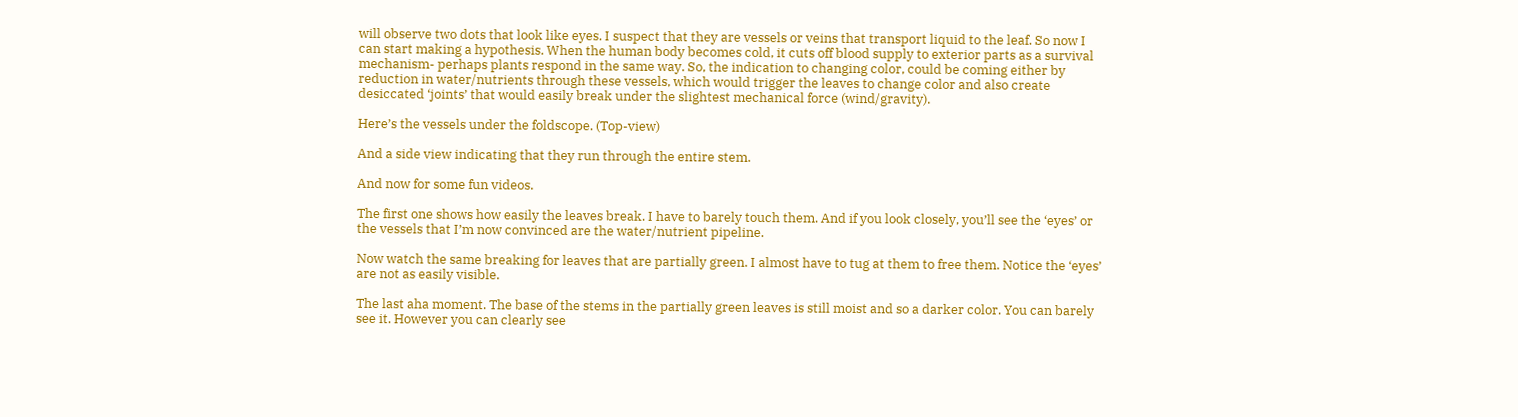will observe two dots that look like eyes. I suspect that they are vessels or veins that transport liquid to the leaf. So now I can start making a hypothesis. When the human body becomes cold, it cuts off blood supply to exterior parts as a survival mechanism- perhaps plants respond in the same way. So, the indication to changing color, could be coming either by reduction in water/nutrients through these vessels, which would trigger the leaves to change color and also create desiccated ‘joints’ that would easily break under the slightest mechanical force (wind/gravity).

Here’s the vessels under the foldscope. (Top-view)

And a side view indicating that they run through the entire stem.

And now for some fun videos.

The first one shows how easily the leaves break. I have to barely touch them. And if you look closely, you’ll see the ‘eyes’ or the vessels that I’m now convinced are the water/nutrient pipeline.

Now watch the same breaking for leaves that are partially green. I almost have to tug at them to free them. Notice the ‘eyes’ are not as easily visible.

The last aha moment. The base of the stems in the partially green leaves is still moist and so a darker color. You can barely see it. However you can clearly see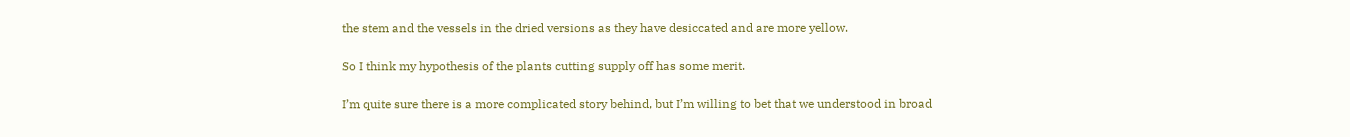the stem and the vessels in the dried versions as they have desiccated and are more yellow.

So I think my hypothesis of the plants cutting supply off has some merit.

I’m quite sure there is a more complicated story behind, but I’m willing to bet that we understood in broad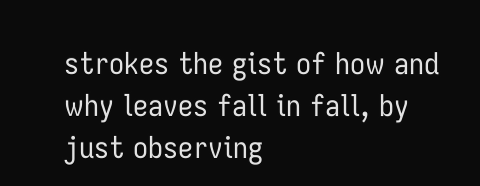strokes the gist of how and why leaves fall in fall, by just observing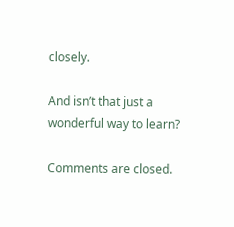closely.

And isn’t that just a wonderful way to learn?

Comments are closed.